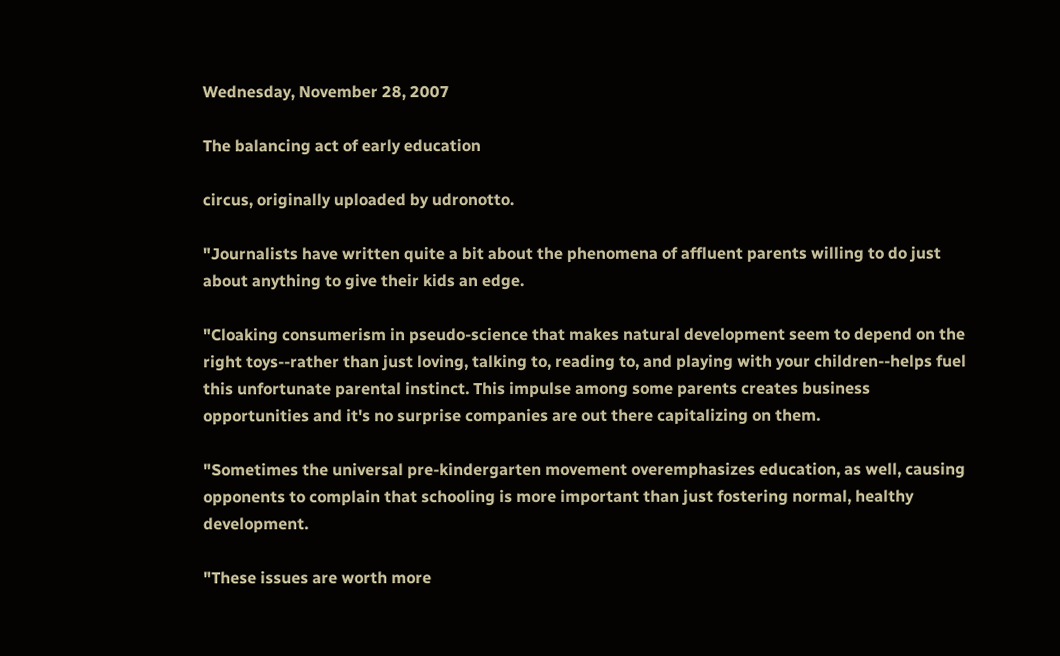Wednesday, November 28, 2007

The balancing act of early education

circus, originally uploaded by udronotto.

"Journalists have written quite a bit about the phenomena of affluent parents willing to do just about anything to give their kids an edge.

"Cloaking consumerism in pseudo-science that makes natural development seem to depend on the right toys--rather than just loving, talking to, reading to, and playing with your children--helps fuel this unfortunate parental instinct. This impulse among some parents creates business opportunities and it's no surprise companies are out there capitalizing on them.

"Sometimes the universal pre-kindergarten movement overemphasizes education, as well, causing opponents to complain that schooling is more important than just fostering normal, healthy development.

"These issues are worth more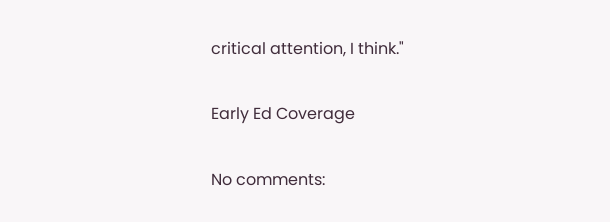critical attention, I think."

Early Ed Coverage

No comments: